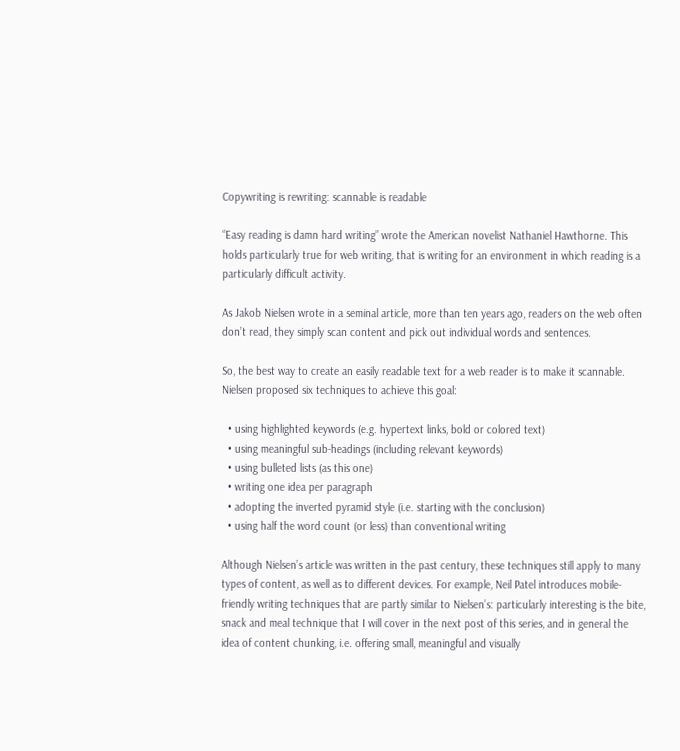Copywriting is rewriting: scannable is readable

“Easy reading is damn hard writing” wrote the American novelist Nathaniel Hawthorne. This holds particularly true for web writing, that is writing for an environment in which reading is a particularly difficult activity.

As Jakob Nielsen wrote in a seminal article, more than ten years ago, readers on the web often don’t read, they simply scan content and pick out individual words and sentences.

So, the best way to create an easily readable text for a web reader is to make it scannable. Nielsen proposed six techniques to achieve this goal:

  • using highlighted keywords (e.g. hypertext links, bold or colored text)
  • using meaningful sub-headings (including relevant keywords)
  • using bulleted lists (as this one)
  • writing one idea per paragraph
  • adopting the inverted pyramid style (i.e. starting with the conclusion)
  • using half the word count (or less) than conventional writing

Although Nielsen’s article was written in the past century, these techniques still apply to many types of content, as well as to different devices. For example, Neil Patel introduces mobile-friendly writing techniques that are partly similar to Nielsen’s: particularly interesting is the bite, snack and meal technique that I will cover in the next post of this series, and in general the idea of content chunking, i.e. offering small, meaningful and visually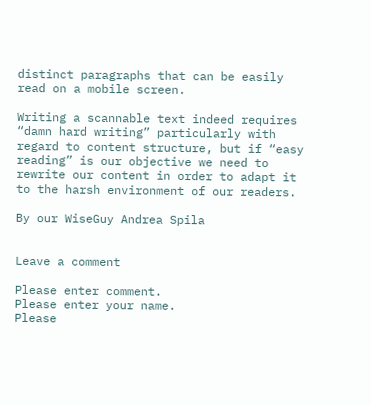distinct paragraphs that can be easily read on a mobile screen.

Writing a scannable text indeed requires “damn hard writing” particularly with regard to content structure, but if “easy reading” is our objective we need to rewrite our content in order to adapt it to the harsh environment of our readers.

By our WiseGuy Andrea Spila


Leave a comment

Please enter comment.
Please enter your name.
Please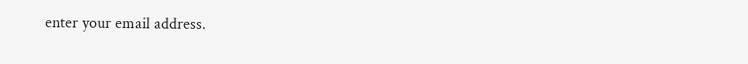enter your email address.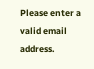Please enter a valid email address.